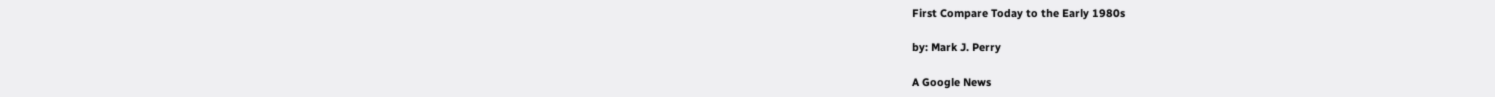First Compare Today to the Early 1980s

by: Mark J. Perry

A Google News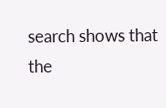search shows that the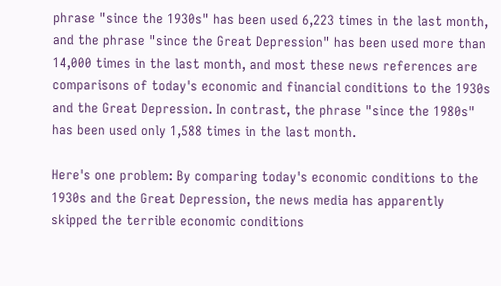phrase "since the 1930s" has been used 6,223 times in the last month, and the phrase "since the Great Depression" has been used more than 14,000 times in the last month, and most these news references are comparisons of today's economic and financial conditions to the 1930s and the Great Depression. In contrast, the phrase "since the 1980s" has been used only 1,588 times in the last month.

Here's one problem: By comparing today's economic conditions to the 1930s and the Great Depression, the news media has apparently skipped the terrible economic conditions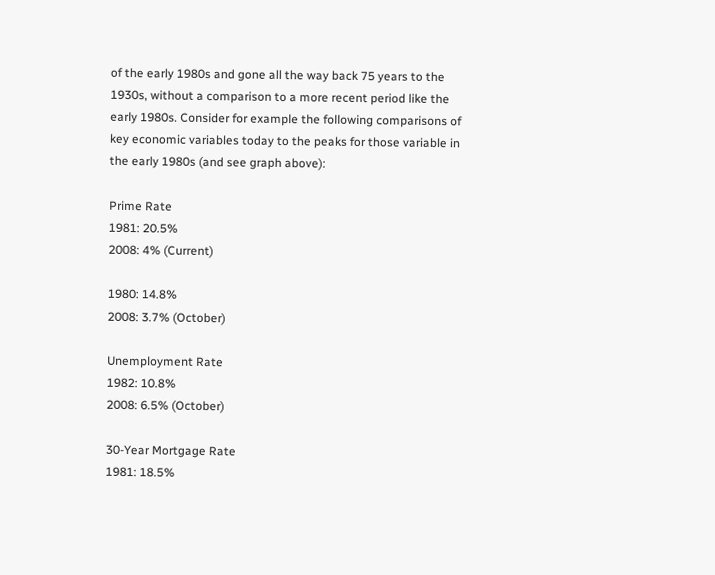of the early 1980s and gone all the way back 75 years to the 1930s, without a comparison to a more recent period like the early 1980s. Consider for example the following comparisons of key economic variables today to the peaks for those variable in the early 1980s (and see graph above):

Prime Rate
1981: 20.5%
2008: 4% (Current)

1980: 14.8%
2008: 3.7% (October)

Unemployment Rate
1982: 10.8%
2008: 6.5% (October)

30-Year Mortgage Rate
1981: 18.5%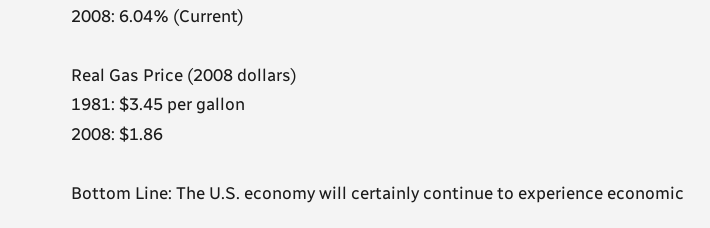2008: 6.04% (Current)

Real Gas Price (2008 dollars)
1981: $3.45 per gallon
2008: $1.86

Bottom Line: The U.S. economy will certainly continue to experience economic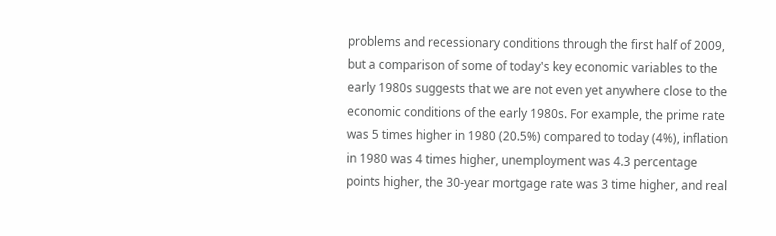problems and recessionary conditions through the first half of 2009, but a comparison of some of today's key economic variables to the early 1980s suggests that we are not even yet anywhere close to the economic conditions of the early 1980s. For example, the prime rate was 5 times higher in 1980 (20.5%) compared to today (4%), inflation in 1980 was 4 times higher, unemployment was 4.3 percentage points higher, the 30-year mortgage rate was 3 time higher, and real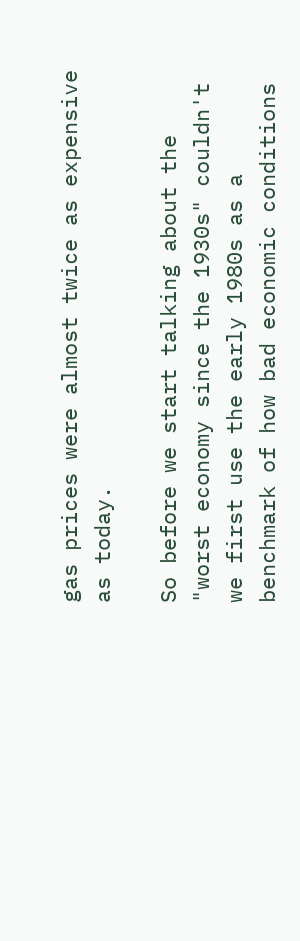gas prices were almost twice as expensive as today.

So before we start talking about the "worst economy since the 1930s" couldn't we first use the early 1980s as a benchmark of how bad economic conditions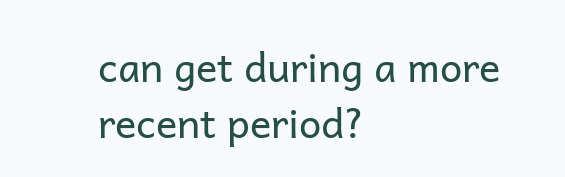can get during a more recent period?